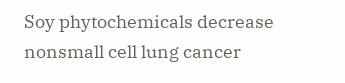Soy phytochemicals decrease nonsmall cell lung cancer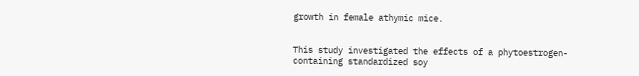growth in female athymic mice.


This study investigated the effects of a phytoestrogen-containing standardized soy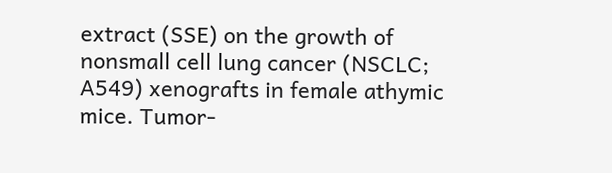extract (SSE) on the growth of nonsmall cell lung cancer (NSCLC; A549) xenografts in female athymic mice. Tumor-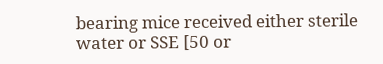bearing mice received either sterile water or SSE [50 or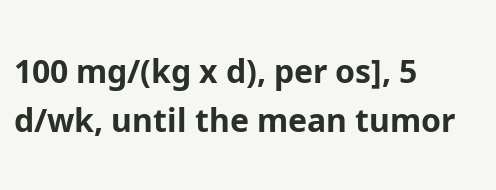100 mg/(kg x d), per os], 5 d/wk, until the mean tumor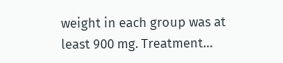weight in each group was at least 900 mg. Treatment…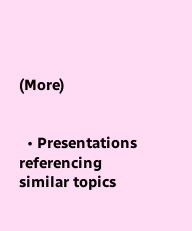(More)


  • Presentations referencing similar topics